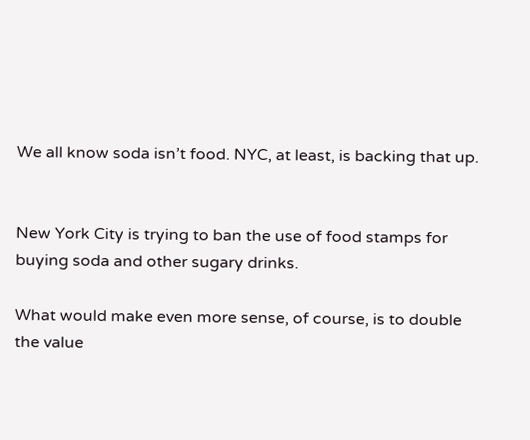We all know soda isn’t food. NYC, at least, is backing that up.


New York City is trying to ban the use of food stamps for buying soda and other sugary drinks.

What would make even more sense, of course, is to double the value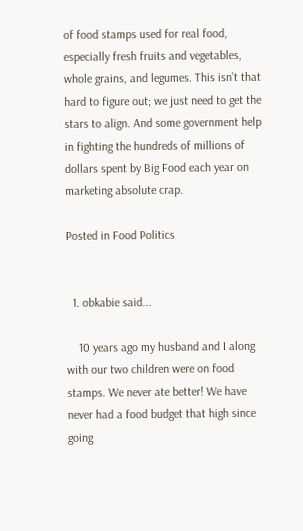of food stamps used for real food, especially fresh fruits and vegetables, whole grains, and legumes. This isn’t that hard to figure out; we just need to get the stars to align. And some government help in fighting the hundreds of millions of dollars spent by Big Food each year on marketing absolute crap.

Posted in Food Politics


  1. obkabie said...

    10 years ago my husband and I along with our two children were on food stamps. We never ate better! We have never had a food budget that high since going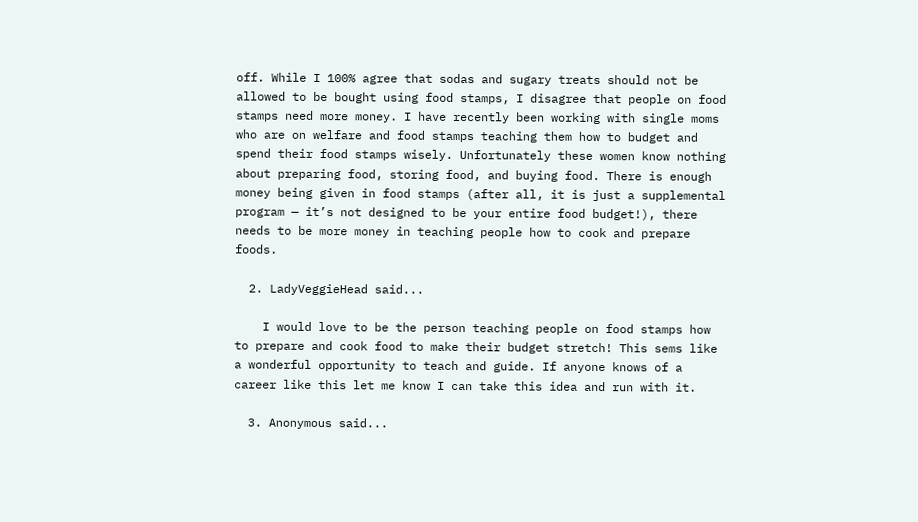off. While I 100% agree that sodas and sugary treats should not be allowed to be bought using food stamps, I disagree that people on food stamps need more money. I have recently been working with single moms who are on welfare and food stamps teaching them how to budget and spend their food stamps wisely. Unfortunately these women know nothing about preparing food, storing food, and buying food. There is enough money being given in food stamps (after all, it is just a supplemental program — it’s not designed to be your entire food budget!), there needs to be more money in teaching people how to cook and prepare foods.

  2. LadyVeggieHead said...

    I would love to be the person teaching people on food stamps how to prepare and cook food to make their budget stretch! This sems like a wonderful opportunity to teach and guide. If anyone knows of a career like this let me know I can take this idea and run with it.

  3. Anonymous said...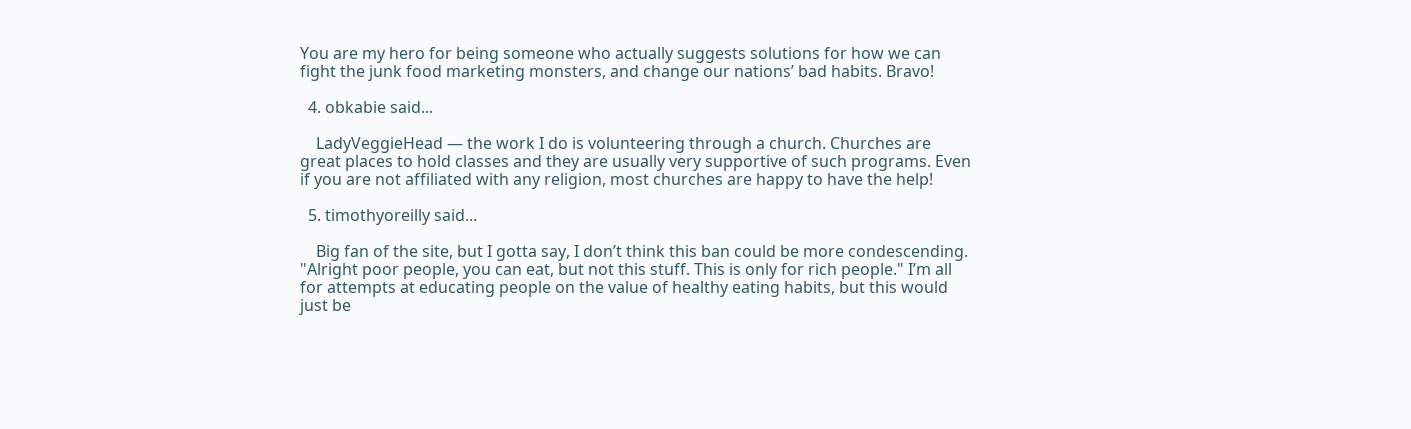You are my hero for being someone who actually suggests solutions for how we can fight the junk food marketing monsters, and change our nations’ bad habits. Bravo!

  4. obkabie said...

    LadyVeggieHead — the work I do is volunteering through a church. Churches are great places to hold classes and they are usually very supportive of such programs. Even if you are not affiliated with any religion, most churches are happy to have the help!

  5. timothyoreilly said...

    Big fan of the site, but I gotta say, I don’t think this ban could be more condescending. "Alright poor people, you can eat, but not this stuff. This is only for rich people." I’m all for attempts at educating people on the value of healthy eating habits, but this would just be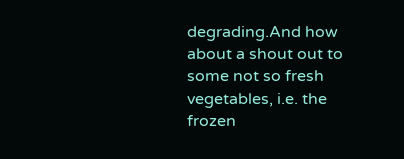degrading.And how about a shout out to some not so fresh vegetables, i.e. the frozen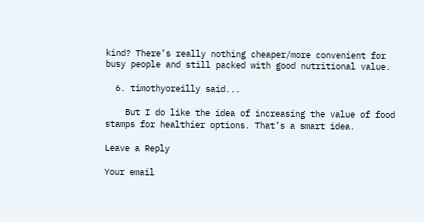kind? There’s really nothing cheaper/more convenient for busy people and still packed with good nutritional value.

  6. timothyoreilly said...

    But I do like the idea of increasing the value of food stamps for healthier options. That’s a smart idea.

Leave a Reply

Your email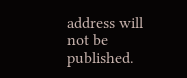address will not be published.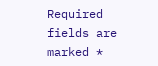Required fields are marked *